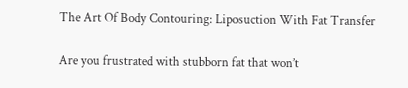The Art Of Body Contouring: Liposuction With Fat Transfer

Are you frustrated with stubborn fat that won’t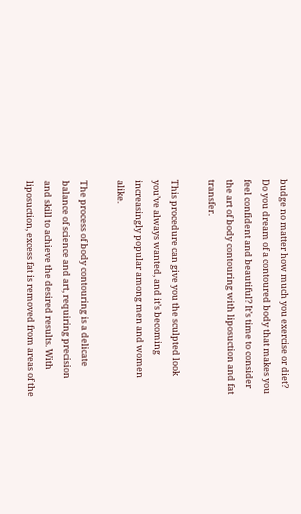budge no matter how much you exercise or diet? Do you dream of a contoured body that makes you feel confident and beautiful? It’s time to consider the art of body contouring with liposuction and fat transfer.

This procedure can give you the sculpted look you’ve always wanted, and it’s becoming increasingly popular among men and women alike.

The process of body contouring is a delicate balance of science and art, requiring precision and skill to achieve the desired results. With liposuction, excess fat is removed from areas of the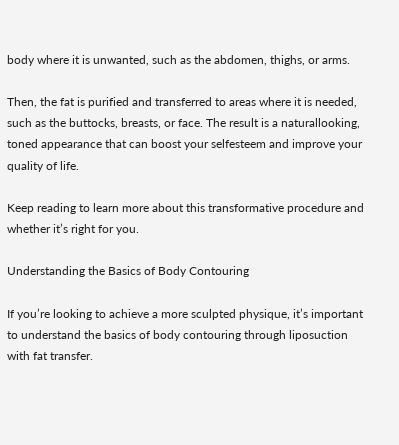body where it is unwanted, such as the abdomen, thighs, or arms.

Then, the fat is purified and transferred to areas where it is needed, such as the buttocks, breasts, or face. The result is a naturallooking, toned appearance that can boost your selfesteem and improve your quality of life.

Keep reading to learn more about this transformative procedure and whether it’s right for you.

Understanding the Basics of Body Contouring

If you’re looking to achieve a more sculpted physique, it’s important to understand the basics of body contouring through liposuction with fat transfer.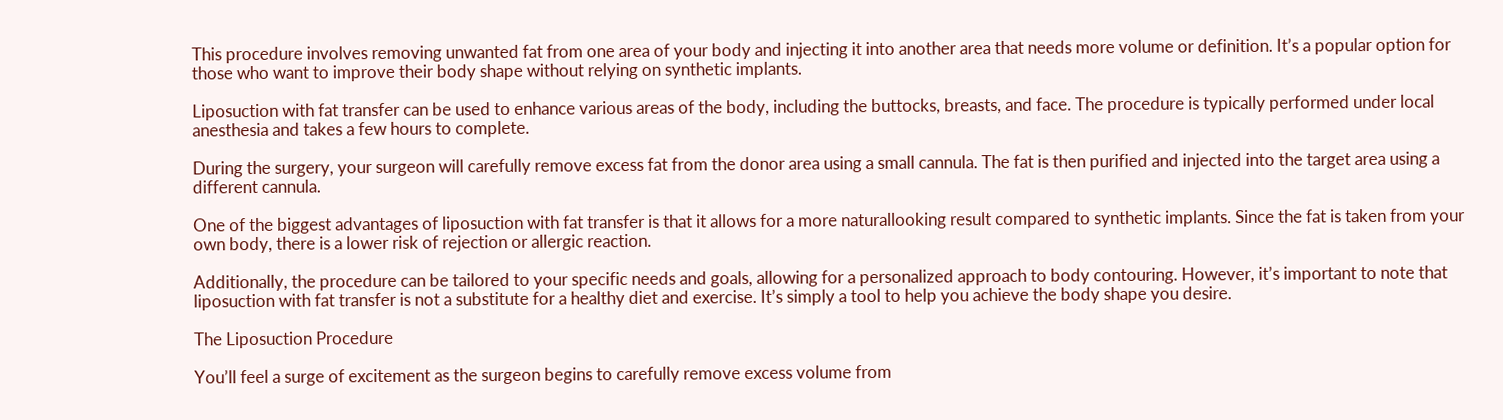This procedure involves removing unwanted fat from one area of your body and injecting it into another area that needs more volume or definition. It’s a popular option for those who want to improve their body shape without relying on synthetic implants.

Liposuction with fat transfer can be used to enhance various areas of the body, including the buttocks, breasts, and face. The procedure is typically performed under local anesthesia and takes a few hours to complete.

During the surgery, your surgeon will carefully remove excess fat from the donor area using a small cannula. The fat is then purified and injected into the target area using a different cannula.

One of the biggest advantages of liposuction with fat transfer is that it allows for a more naturallooking result compared to synthetic implants. Since the fat is taken from your own body, there is a lower risk of rejection or allergic reaction.

Additionally, the procedure can be tailored to your specific needs and goals, allowing for a personalized approach to body contouring. However, it’s important to note that liposuction with fat transfer is not a substitute for a healthy diet and exercise. It’s simply a tool to help you achieve the body shape you desire.

The Liposuction Procedure

You’ll feel a surge of excitement as the surgeon begins to carefully remove excess volume from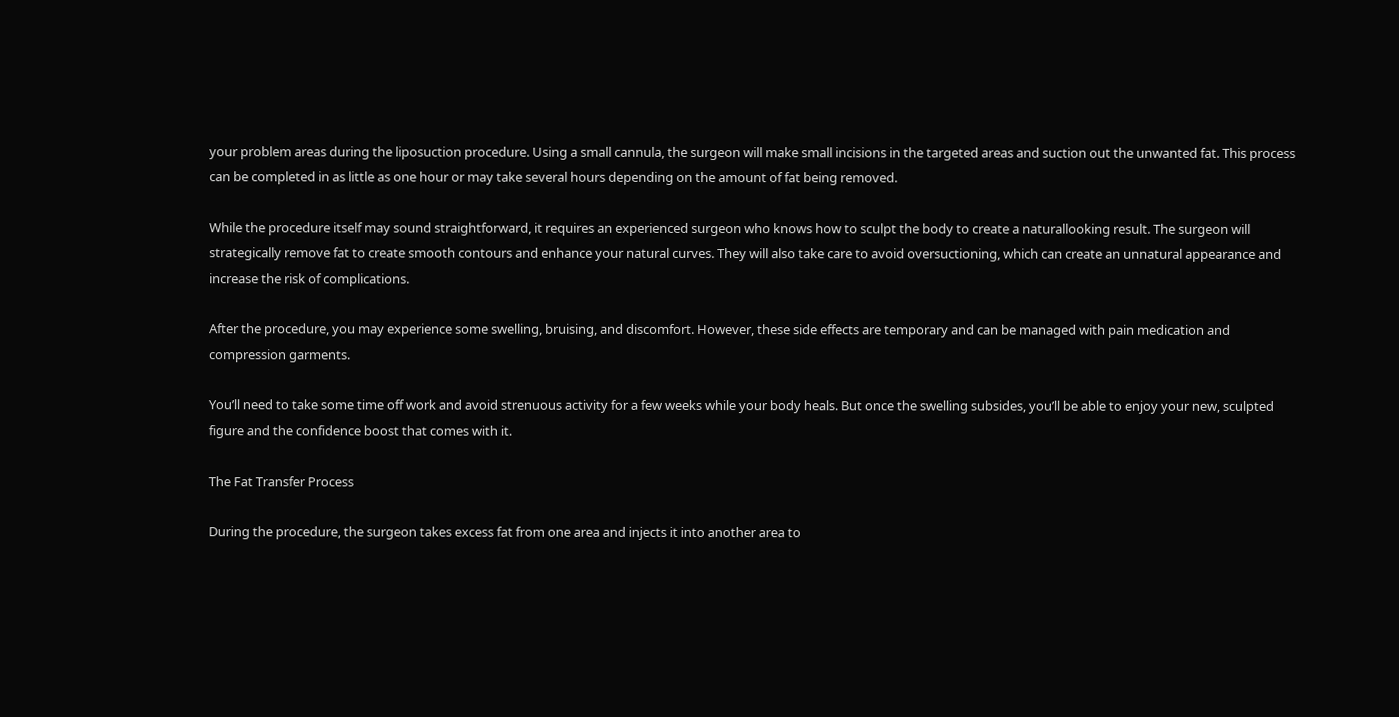your problem areas during the liposuction procedure. Using a small cannula, the surgeon will make small incisions in the targeted areas and suction out the unwanted fat. This process can be completed in as little as one hour or may take several hours depending on the amount of fat being removed.

While the procedure itself may sound straightforward, it requires an experienced surgeon who knows how to sculpt the body to create a naturallooking result. The surgeon will strategically remove fat to create smooth contours and enhance your natural curves. They will also take care to avoid oversuctioning, which can create an unnatural appearance and increase the risk of complications.

After the procedure, you may experience some swelling, bruising, and discomfort. However, these side effects are temporary and can be managed with pain medication and compression garments.

You’ll need to take some time off work and avoid strenuous activity for a few weeks while your body heals. But once the swelling subsides, you’ll be able to enjoy your new, sculpted figure and the confidence boost that comes with it.

The Fat Transfer Process

During the procedure, the surgeon takes excess fat from one area and injects it into another area to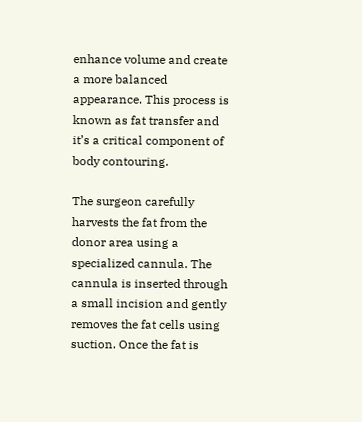enhance volume and create a more balanced appearance. This process is known as fat transfer and it’s a critical component of body contouring.

The surgeon carefully harvests the fat from the donor area using a specialized cannula. The cannula is inserted through a small incision and gently removes the fat cells using suction. Once the fat is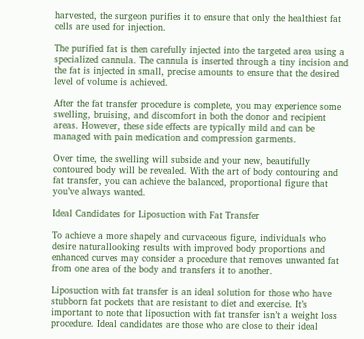harvested, the surgeon purifies it to ensure that only the healthiest fat cells are used for injection.

The purified fat is then carefully injected into the targeted area using a specialized cannula. The cannula is inserted through a tiny incision and the fat is injected in small, precise amounts to ensure that the desired level of volume is achieved.

After the fat transfer procedure is complete, you may experience some swelling, bruising, and discomfort in both the donor and recipient areas. However, these side effects are typically mild and can be managed with pain medication and compression garments.

Over time, the swelling will subside and your new, beautifully contoured body will be revealed. With the art of body contouring and fat transfer, you can achieve the balanced, proportional figure that you’ve always wanted.

Ideal Candidates for Liposuction with Fat Transfer

To achieve a more shapely and curvaceous figure, individuals who desire naturallooking results with improved body proportions and enhanced curves may consider a procedure that removes unwanted fat from one area of the body and transfers it to another.

Liposuction with fat transfer is an ideal solution for those who have stubborn fat pockets that are resistant to diet and exercise. It’s important to note that liposuction with fat transfer isn’t a weight loss procedure. Ideal candidates are those who are close to their ideal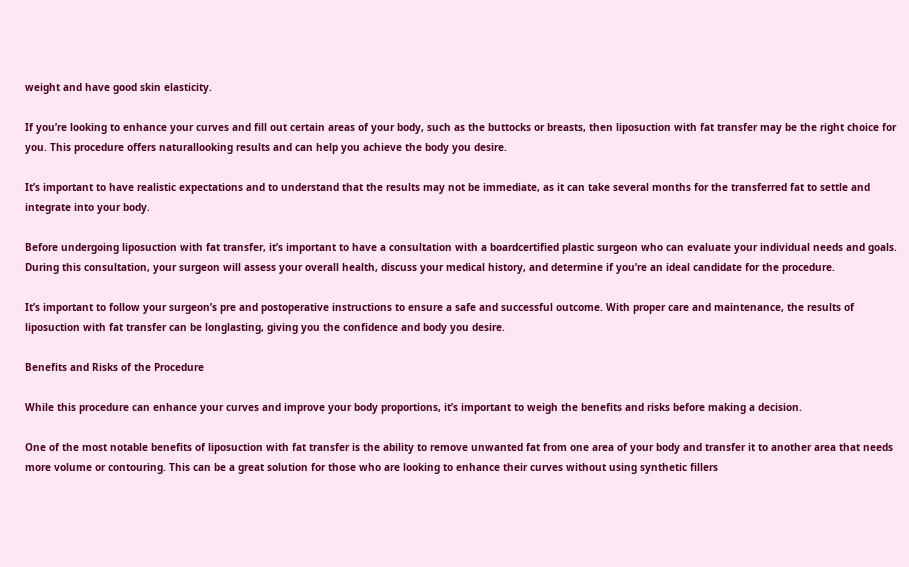weight and have good skin elasticity.

If you’re looking to enhance your curves and fill out certain areas of your body, such as the buttocks or breasts, then liposuction with fat transfer may be the right choice for you. This procedure offers naturallooking results and can help you achieve the body you desire.

It’s important to have realistic expectations and to understand that the results may not be immediate, as it can take several months for the transferred fat to settle and integrate into your body.

Before undergoing liposuction with fat transfer, it’s important to have a consultation with a boardcertified plastic surgeon who can evaluate your individual needs and goals. During this consultation, your surgeon will assess your overall health, discuss your medical history, and determine if you’re an ideal candidate for the procedure.

It’s important to follow your surgeon’s pre and postoperative instructions to ensure a safe and successful outcome. With proper care and maintenance, the results of liposuction with fat transfer can be longlasting, giving you the confidence and body you desire.

Benefits and Risks of the Procedure

While this procedure can enhance your curves and improve your body proportions, it’s important to weigh the benefits and risks before making a decision.

One of the most notable benefits of liposuction with fat transfer is the ability to remove unwanted fat from one area of your body and transfer it to another area that needs more volume or contouring. This can be a great solution for those who are looking to enhance their curves without using synthetic fillers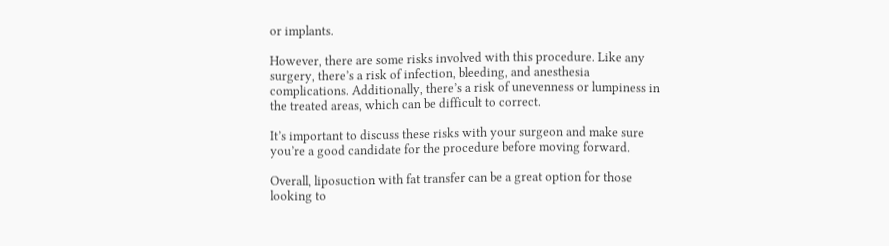or implants.

However, there are some risks involved with this procedure. Like any surgery, there’s a risk of infection, bleeding, and anesthesia complications. Additionally, there’s a risk of unevenness or lumpiness in the treated areas, which can be difficult to correct.

It’s important to discuss these risks with your surgeon and make sure you’re a good candidate for the procedure before moving forward.

Overall, liposuction with fat transfer can be a great option for those looking to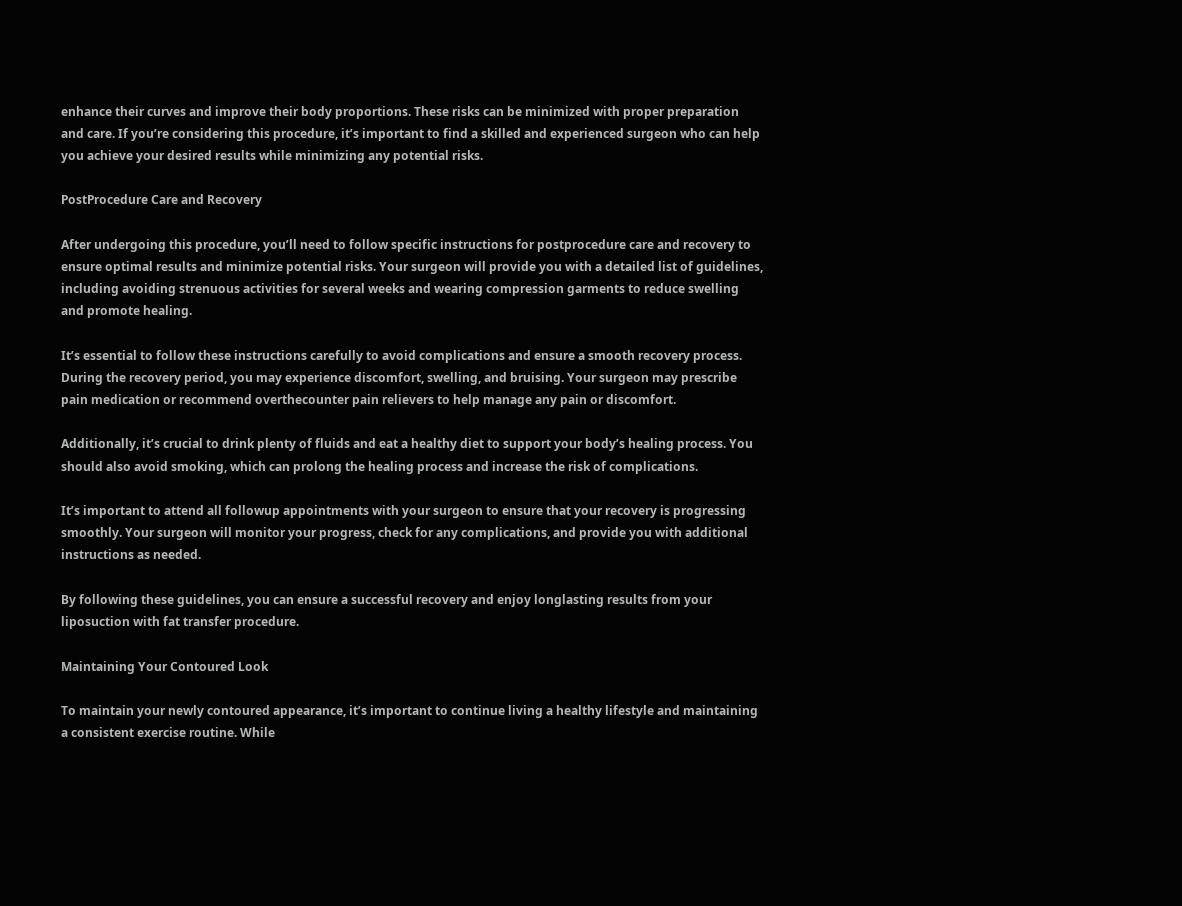enhance their curves and improve their body proportions. These risks can be minimized with proper preparation and care. If you’re considering this procedure, it’s important to find a skilled and experienced surgeon who can help you achieve your desired results while minimizing any potential risks.

PostProcedure Care and Recovery

After undergoing this procedure, you’ll need to follow specific instructions for postprocedure care and recovery to ensure optimal results and minimize potential risks. Your surgeon will provide you with a detailed list of guidelines, including avoiding strenuous activities for several weeks and wearing compression garments to reduce swelling and promote healing.

It’s essential to follow these instructions carefully to avoid complications and ensure a smooth recovery process. During the recovery period, you may experience discomfort, swelling, and bruising. Your surgeon may prescribe pain medication or recommend overthecounter pain relievers to help manage any pain or discomfort.

Additionally, it’s crucial to drink plenty of fluids and eat a healthy diet to support your body’s healing process. You should also avoid smoking, which can prolong the healing process and increase the risk of complications.

It’s important to attend all followup appointments with your surgeon to ensure that your recovery is progressing smoothly. Your surgeon will monitor your progress, check for any complications, and provide you with additional instructions as needed.

By following these guidelines, you can ensure a successful recovery and enjoy longlasting results from your liposuction with fat transfer procedure.

Maintaining Your Contoured Look

To maintain your newly contoured appearance, it’s important to continue living a healthy lifestyle and maintaining a consistent exercise routine. While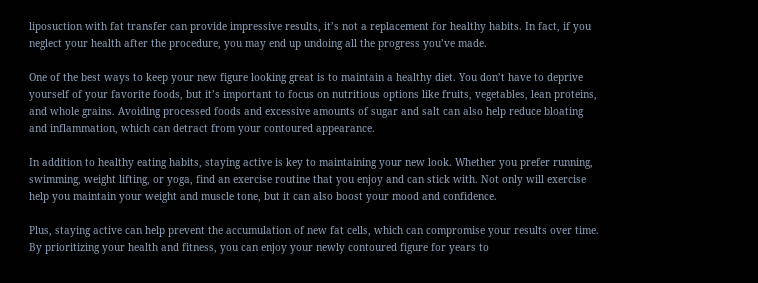liposuction with fat transfer can provide impressive results, it’s not a replacement for healthy habits. In fact, if you neglect your health after the procedure, you may end up undoing all the progress you’ve made.

One of the best ways to keep your new figure looking great is to maintain a healthy diet. You don’t have to deprive yourself of your favorite foods, but it’s important to focus on nutritious options like fruits, vegetables, lean proteins, and whole grains. Avoiding processed foods and excessive amounts of sugar and salt can also help reduce bloating and inflammation, which can detract from your contoured appearance.

In addition to healthy eating habits, staying active is key to maintaining your new look. Whether you prefer running, swimming, weight lifting, or yoga, find an exercise routine that you enjoy and can stick with. Not only will exercise help you maintain your weight and muscle tone, but it can also boost your mood and confidence.

Plus, staying active can help prevent the accumulation of new fat cells, which can compromise your results over time. By prioritizing your health and fitness, you can enjoy your newly contoured figure for years to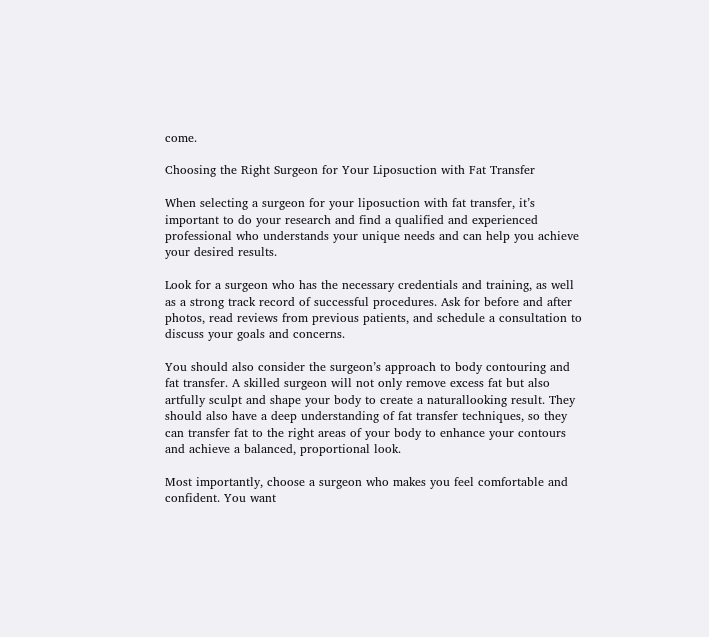come.

Choosing the Right Surgeon for Your Liposuction with Fat Transfer

When selecting a surgeon for your liposuction with fat transfer, it’s important to do your research and find a qualified and experienced professional who understands your unique needs and can help you achieve your desired results.

Look for a surgeon who has the necessary credentials and training, as well as a strong track record of successful procedures. Ask for before and after photos, read reviews from previous patients, and schedule a consultation to discuss your goals and concerns.

You should also consider the surgeon’s approach to body contouring and fat transfer. A skilled surgeon will not only remove excess fat but also artfully sculpt and shape your body to create a naturallooking result. They should also have a deep understanding of fat transfer techniques, so they can transfer fat to the right areas of your body to enhance your contours and achieve a balanced, proportional look.

Most importantly, choose a surgeon who makes you feel comfortable and confident. You want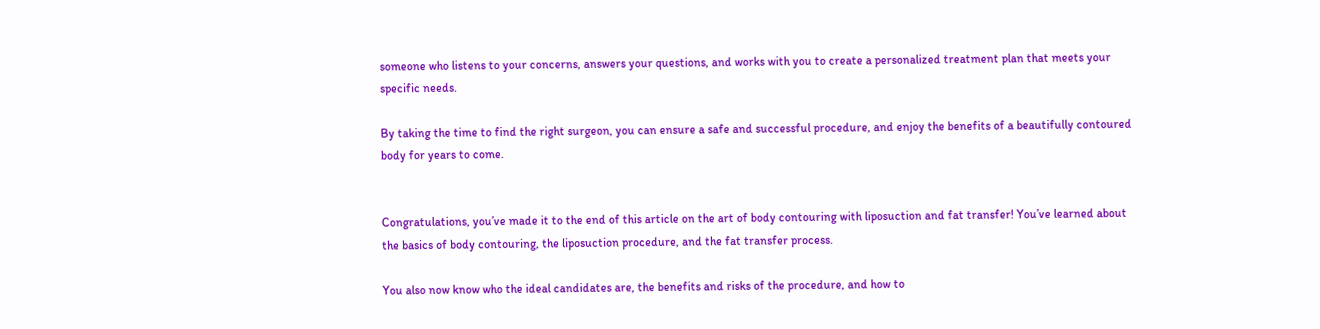someone who listens to your concerns, answers your questions, and works with you to create a personalized treatment plan that meets your specific needs.

By taking the time to find the right surgeon, you can ensure a safe and successful procedure, and enjoy the benefits of a beautifully contoured body for years to come.


Congratulations, you’ve made it to the end of this article on the art of body contouring with liposuction and fat transfer! You’ve learned about the basics of body contouring, the liposuction procedure, and the fat transfer process.

You also now know who the ideal candidates are, the benefits and risks of the procedure, and how to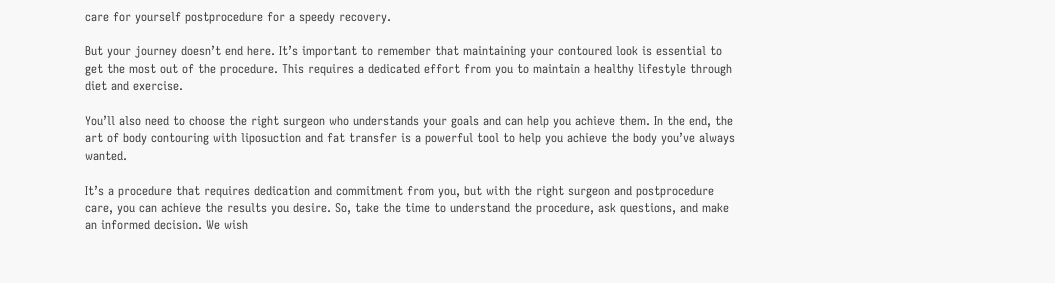care for yourself postprocedure for a speedy recovery.

But your journey doesn’t end here. It’s important to remember that maintaining your contoured look is essential to get the most out of the procedure. This requires a dedicated effort from you to maintain a healthy lifestyle through diet and exercise.

You’ll also need to choose the right surgeon who understands your goals and can help you achieve them. In the end, the art of body contouring with liposuction and fat transfer is a powerful tool to help you achieve the body you’ve always wanted.

It’s a procedure that requires dedication and commitment from you, but with the right surgeon and postprocedure care, you can achieve the results you desire. So, take the time to understand the procedure, ask questions, and make an informed decision. We wish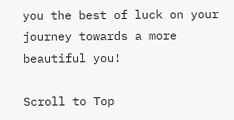you the best of luck on your journey towards a more beautiful you!

Scroll to Top